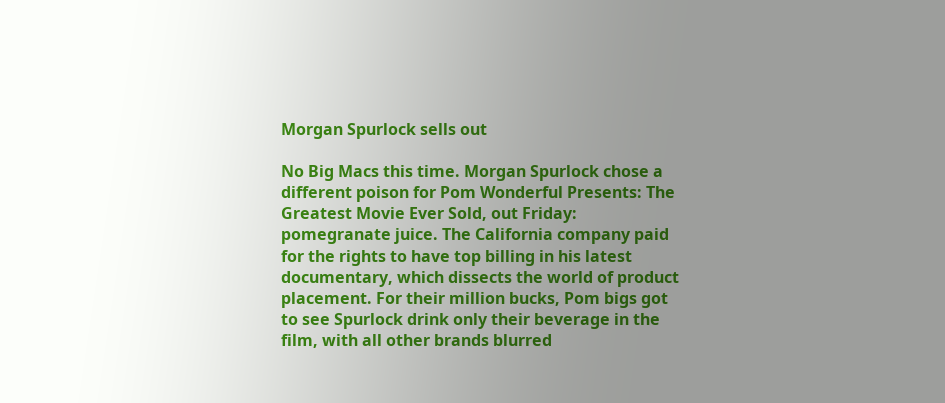Morgan Spurlock sells out

No Big Macs this time. Morgan Spurlock chose a different poison for Pom Wonderful Presents: The Greatest Movie Ever Sold, out Friday: pomegranate juice. The California company paid for the rights to have top billing in his latest documentary, which dissects the world of product placement. For their million bucks, Pom bigs got to see Spurlock drink only their beverage in the film, with all other brands blurred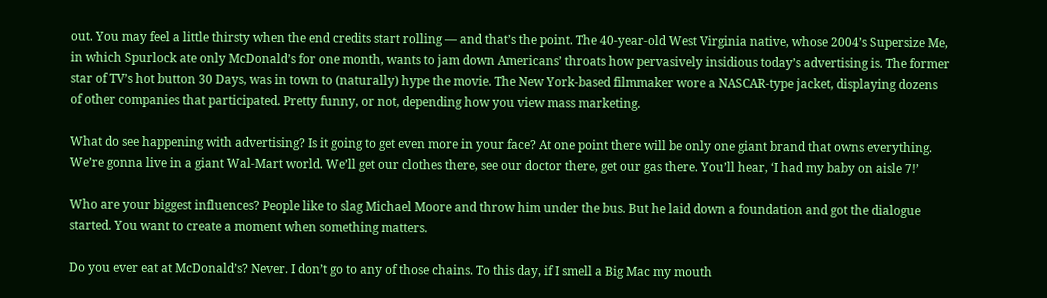out. You may feel a little thirsty when the end credits start rolling — and that’s the point. The 40-year-old West Virginia native, whose 2004’s Supersize Me, in which Spurlock ate only McDonald’s for one month, wants to jam down Americans’ throats how pervasively insidious today’s advertising is. The former star of TV’s hot button 30 Days, was in town to (naturally) hype the movie. The New York-based filmmaker wore a NASCAR-type jacket, displaying dozens of other companies that participated. Pretty funny, or not, depending how you view mass marketing.

What do see happening with advertising? Is it going to get even more in your face? At one point there will be only one giant brand that owns everything. We’re gonna live in a giant Wal-Mart world. We’ll get our clothes there, see our doctor there, get our gas there. You’ll hear, ‘I had my baby on aisle 7!’

Who are your biggest influences? People like to slag Michael Moore and throw him under the bus. But he laid down a foundation and got the dialogue started. You want to create a moment when something matters.

Do you ever eat at McDonald’s? Never. I don’t go to any of those chains. To this day, if I smell a Big Mac my mouth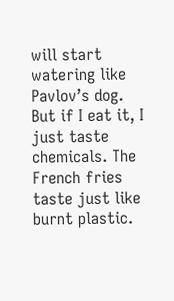will start watering like Pavlov’s dog. But if I eat it, I just taste chemicals. The French fries taste just like burnt plastic.